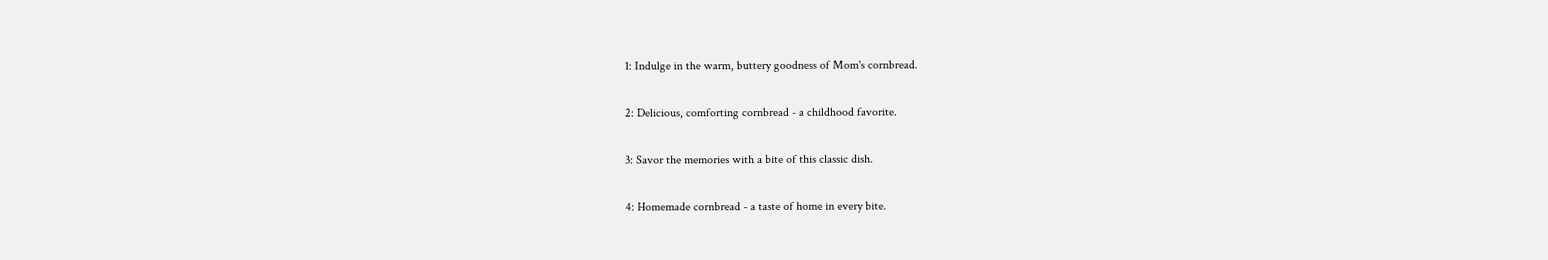1: Indulge in the warm, buttery goodness of Mom's cornbread.

2: Delicious, comforting cornbread - a childhood favorite.

3: Savor the memories with a bite of this classic dish.

4: Homemade cornbread - a taste of home in every bite.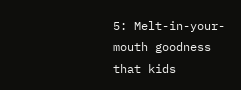5: Melt-in-your-mouth goodness that kids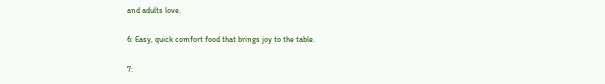and adults love.

6: Easy, quick comfort food that brings joy to the table.

7: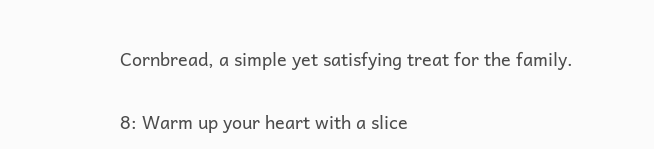Cornbread, a simple yet satisfying treat for the family.

8: Warm up your heart with a slice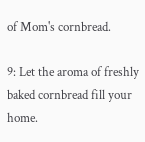of Mom's cornbread.

9: Let the aroma of freshly baked cornbread fill your home.